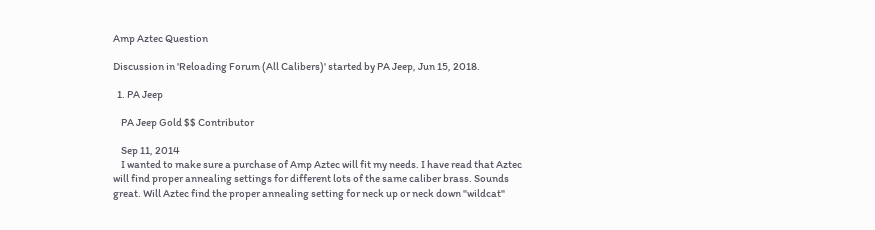Amp Aztec Question

Discussion in 'Reloading Forum (All Calibers)' started by PA Jeep, Jun 15, 2018.

  1. PA Jeep

    PA Jeep Gold $$ Contributor

    Sep 11, 2014
    I wanted to make sure a purchase of Amp Aztec will fit my needs. I have read that Aztec will find proper annealing settings for different lots of the same caliber brass. Sounds great. Will Aztec find the proper annealing setting for neck up or neck down "wildcat"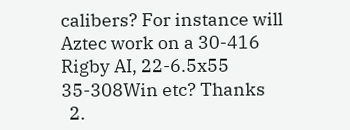calibers? For instance will Aztec work on a 30-416 Rigby AI, 22-6.5x55 35-308Win etc? Thanks
  2.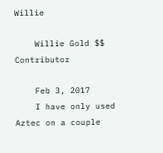Willie

    Willie Gold $$ Contributor

    Feb 3, 2017
    I have only used Aztec on a couple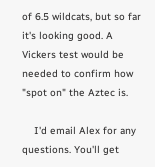of 6.5 wildcats, but so far it's looking good. A Vickers test would be needed to confirm how "spot on" the Aztec is.

    I'd email Alex for any questions. You'll get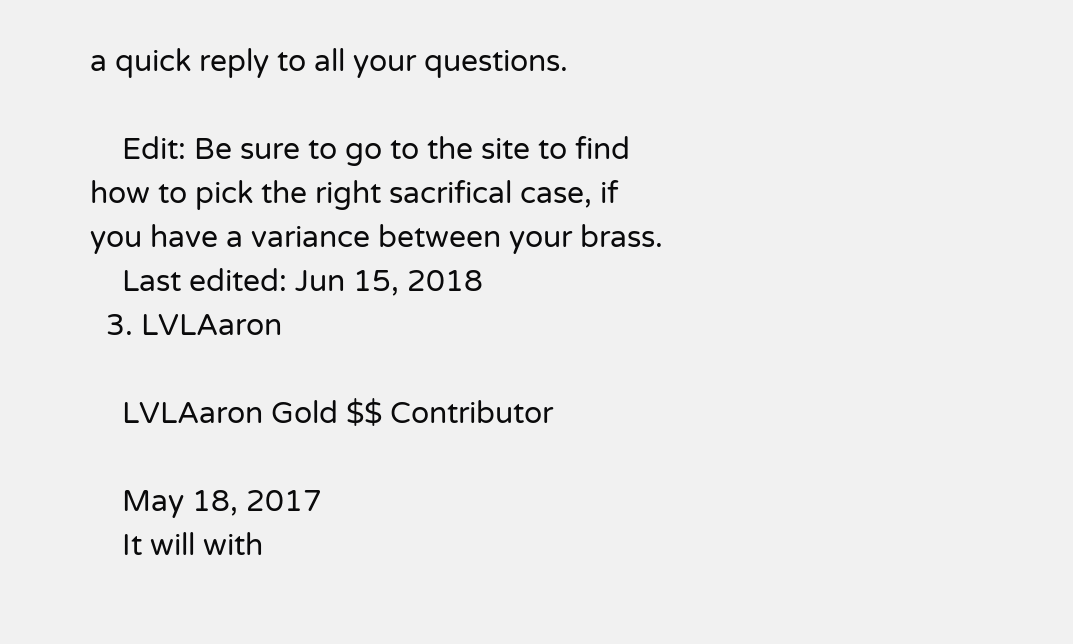a quick reply to all your questions.

    Edit: Be sure to go to the site to find how to pick the right sacrifical case, if you have a variance between your brass.
    Last edited: Jun 15, 2018
  3. LVLAaron

    LVLAaron Gold $$ Contributor

    May 18, 2017
    It will with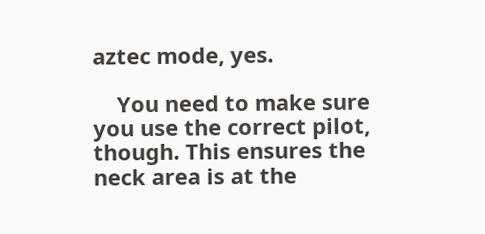aztec mode, yes.

    You need to make sure you use the correct pilot, though. This ensures the neck area is at the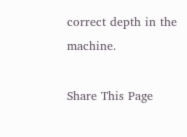correct depth in the machine.

Share This Page